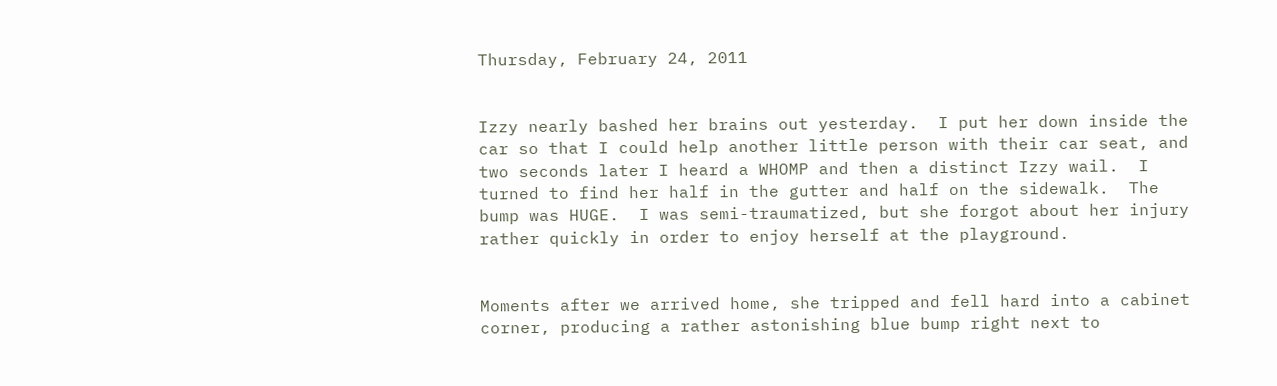Thursday, February 24, 2011


Izzy nearly bashed her brains out yesterday.  I put her down inside the car so that I could help another little person with their car seat, and two seconds later I heard a WHOMP and then a distinct Izzy wail.  I turned to find her half in the gutter and half on the sidewalk.  The bump was HUGE.  I was semi-traumatized, but she forgot about her injury rather quickly in order to enjoy herself at the playground.


Moments after we arrived home, she tripped and fell hard into a cabinet corner, producing a rather astonishing blue bump right next to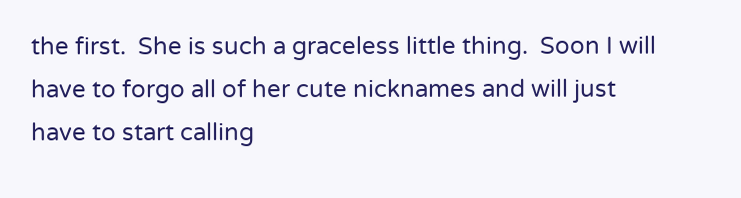the first.  She is such a graceless little thing.  Soon I will have to forgo all of her cute nicknames and will just have to start calling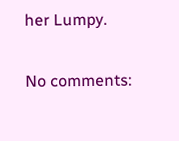her Lumpy.

No comments: